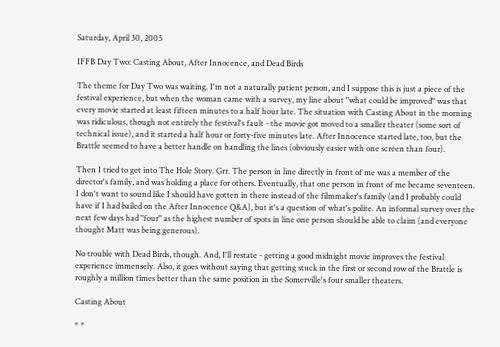Saturday, April 30, 2005

IFFB Day Two: Casting About, After Innocence, and Dead Birds

The theme for Day Two was waiting. I'm not a naturally patient person, and I suppose this is just a piece of the festival experience, but when the woman came with a survey, my line about "what could be improved" was that every movie started at least fifteen minutes to a half hour late. The situation with Casting About in the morning was ridiculous, though not entirely the festival's fault - the movie got moved to a smaller theater (some sort of technical issue), and it started a half hour or forty-five minutes late. After Innocence started late, too, but the Brattle seemed to have a better handle on handling the lines (obviously easier with one screen than four).

Then I tried to get into The Hole Story. Grr. The person in line directly in front of me was a member of the director's family, and was holding a place for others. Eventually, that one person in front of me became seventeen. I don't want to sound like I should have gotten in there instead of the filmmaker's family (and I probably could have if I had bailed on the After Innocence Q&A), but it's a question of what's polite. An informal survey over the next few days had "four" as the highest number of spots in line one person should be able to claim (and everyone thought Matt was being generous).

No trouble with Dead Birds, though. And, I'll restate - getting a good midnight movie improves the festival experience immensely. Also, it goes without saying that getting stuck in the first or second row of the Brattle is roughly a million times better than the same position in the Somerville's four smaller theaters.

Casting About

* *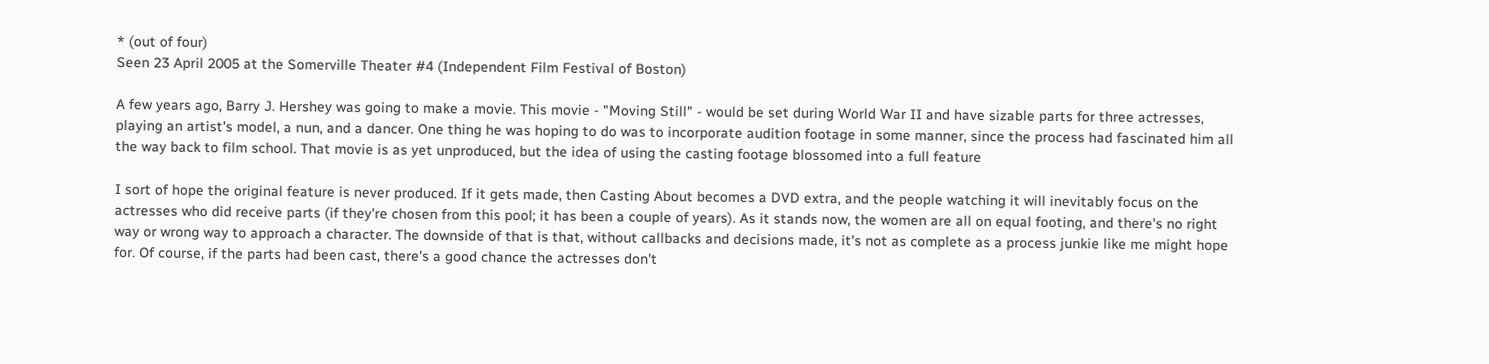* (out of four)
Seen 23 April 2005 at the Somerville Theater #4 (Independent Film Festival of Boston)

A few years ago, Barry J. Hershey was going to make a movie. This movie - "Moving Still" - would be set during World War II and have sizable parts for three actresses, playing an artist's model, a nun, and a dancer. One thing he was hoping to do was to incorporate audition footage in some manner, since the process had fascinated him all the way back to film school. That movie is as yet unproduced, but the idea of using the casting footage blossomed into a full feature

I sort of hope the original feature is never produced. If it gets made, then Casting About becomes a DVD extra, and the people watching it will inevitably focus on the actresses who did receive parts (if they're chosen from this pool; it has been a couple of years). As it stands now, the women are all on equal footing, and there's no right way or wrong way to approach a character. The downside of that is that, without callbacks and decisions made, it's not as complete as a process junkie like me might hope for. Of course, if the parts had been cast, there's a good chance the actresses don't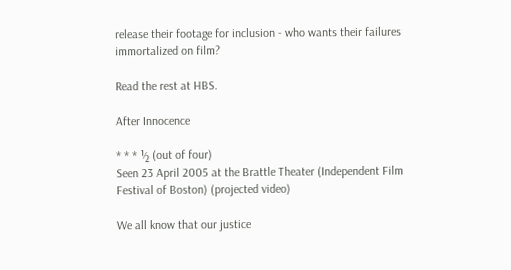release their footage for inclusion - who wants their failures immortalized on film?

Read the rest at HBS.

After Innocence

* * * ½ (out of four)
Seen 23 April 2005 at the Brattle Theater (Independent Film Festival of Boston) (projected video)

We all know that our justice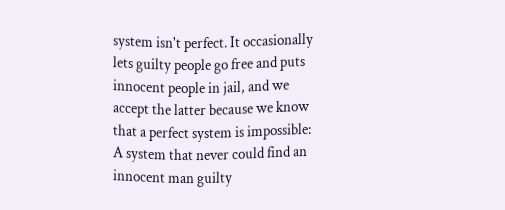system isn't perfect. It occasionally lets guilty people go free and puts innocent people in jail, and we accept the latter because we know that a perfect system is impossible: A system that never could find an innocent man guilty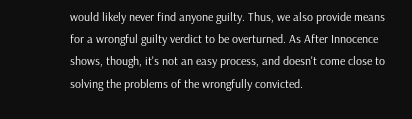would likely never find anyone guilty. Thus, we also provide means for a wrongful guilty verdict to be overturned. As After Innocence shows, though, it's not an easy process, and doesn't come close to solving the problems of the wrongfully convicted.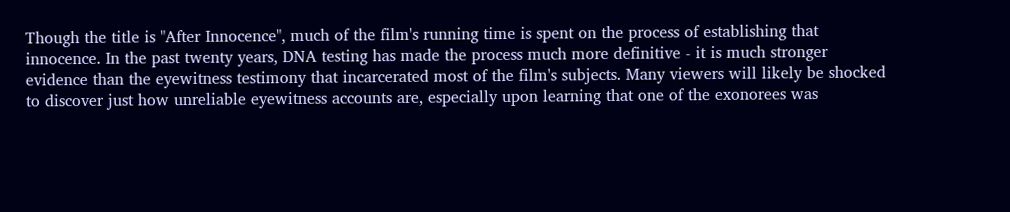Though the title is "After Innocence", much of the film's running time is spent on the process of establishing that innocence. In the past twenty years, DNA testing has made the process much more definitive - it is much stronger evidence than the eyewitness testimony that incarcerated most of the film's subjects. Many viewers will likely be shocked to discover just how unreliable eyewitness accounts are, especially upon learning that one of the exonorees was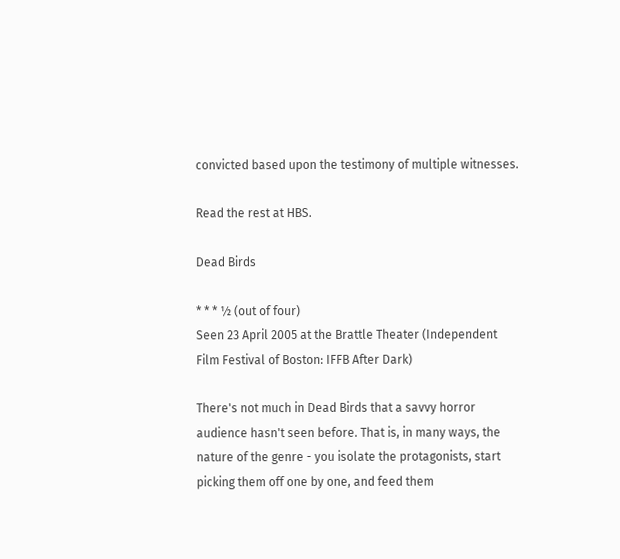convicted based upon the testimony of multiple witnesses.

Read the rest at HBS.

Dead Birds

* * * ½ (out of four)
Seen 23 April 2005 at the Brattle Theater (Independent Film Festival of Boston: IFFB After Dark)

There's not much in Dead Birds that a savvy horror audience hasn't seen before. That is, in many ways, the nature of the genre - you isolate the protagonists, start picking them off one by one, and feed them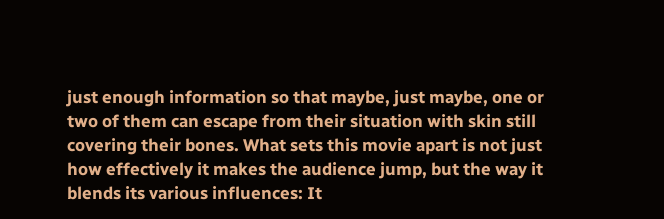just enough information so that maybe, just maybe, one or two of them can escape from their situation with skin still covering their bones. What sets this movie apart is not just how effectively it makes the audience jump, but the way it blends its various influences: It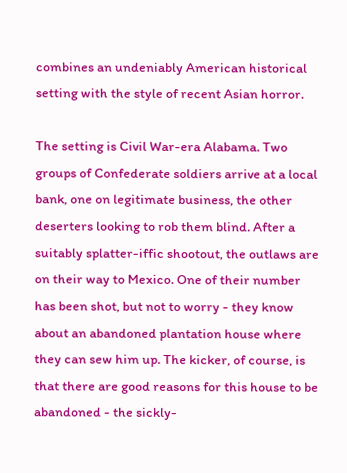combines an undeniably American historical setting with the style of recent Asian horror.

The setting is Civil War-era Alabama. Two groups of Confederate soldiers arrive at a local bank, one on legitimate business, the other deserters looking to rob them blind. After a suitably splatter-iffic shootout, the outlaws are on their way to Mexico. One of their number has been shot, but not to worry - they know about an abandoned plantation house where they can sew him up. The kicker, of course, is that there are good reasons for this house to be abandoned - the sickly-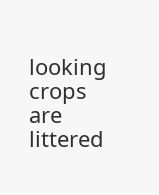looking crops are littered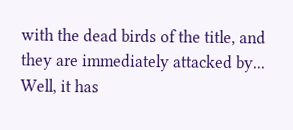with the dead birds of the title, and they are immediately attacked by... Well, it has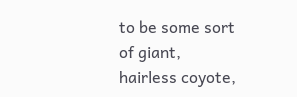to be some sort of giant, hairless coyote,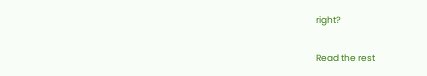right?

Read the rest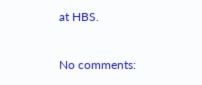at HBS.

No comments: